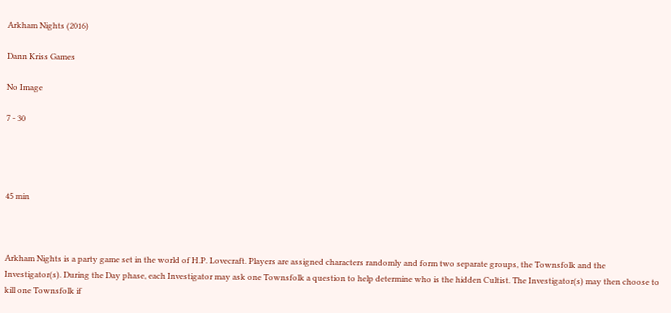Arkham Nights (2016)

Dann Kriss Games

No Image

7 - 30




45 min



Arkham Nights is a party game set in the world of H.P. Lovecraft. Players are assigned characters randomly and form two separate groups, the Townsfolk and the Investigator(s). During the Day phase, each Investigator may ask one Townsfolk a question to help determine who is the hidden Cultist. The Investigator(s) may then choose to kill one Townsfolk if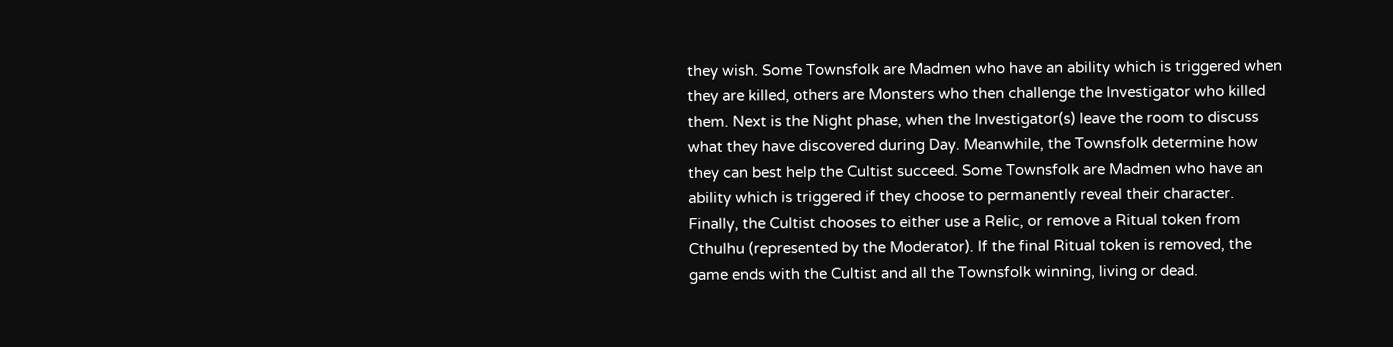they wish. Some Townsfolk are Madmen who have an ability which is triggered when they are killed, others are Monsters who then challenge the Investigator who killed them. Next is the Night phase, when the Investigator(s) leave the room to discuss what they have discovered during Day. Meanwhile, the Townsfolk determine how they can best help the Cultist succeed. Some Townsfolk are Madmen who have an ability which is triggered if they choose to permanently reveal their character. Finally, the Cultist chooses to either use a Relic, or remove a Ritual token from Cthulhu (represented by the Moderator). If the final Ritual token is removed, the game ends with the Cultist and all the Townsfolk winning, living or dead.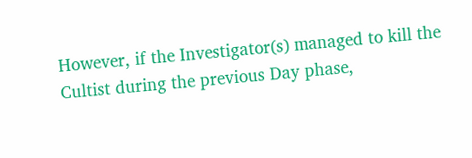However, if the Investigator(s) managed to kill the Cultist during the previous Day phase,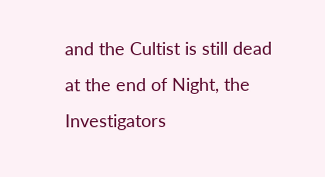and the Cultist is still dead at the end of Night, the Investigators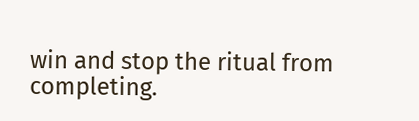win and stop the ritual from completing.